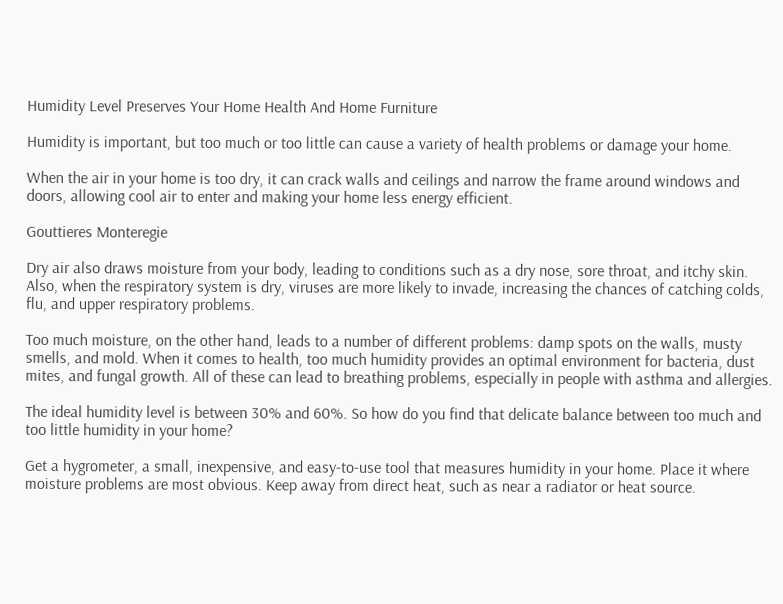Humidity Level Preserves Your Home Health And Home Furniture

Humidity is important, but too much or too little can cause a variety of health problems or damage your home.

When the air in your home is too dry, it can crack walls and ceilings and narrow the frame around windows and doors, allowing cool air to enter and making your home less energy efficient.

Gouttieres Monteregie

Dry air also draws moisture from your body, leading to conditions such as a dry nose, sore throat, and itchy skin. Also, when the respiratory system is dry, viruses are more likely to invade, increasing the chances of catching colds, flu, and upper respiratory problems.

Too much moisture, on the other hand, leads to a number of different problems: damp spots on the walls, musty smells, and mold. When it comes to health, too much humidity provides an optimal environment for bacteria, dust mites, and fungal growth. All of these can lead to breathing problems, especially in people with asthma and allergies.

The ideal humidity level is between 30% and 60%. So how do you find that delicate balance between too much and too little humidity in your home?

Get a hygrometer, a small, inexpensive, and easy-to-use tool that measures humidity in your home. Place it where moisture problems are most obvious. Keep away from direct heat, such as near a radiator or heat source.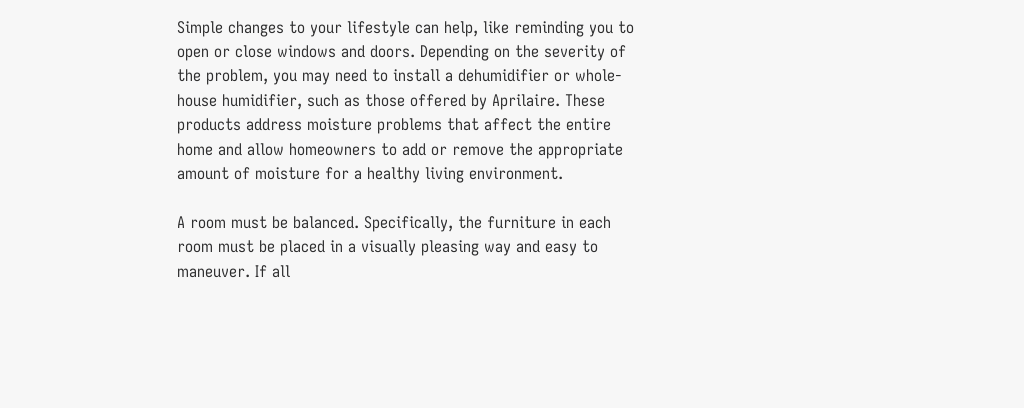Simple changes to your lifestyle can help, like reminding you to open or close windows and doors. Depending on the severity of the problem, you may need to install a dehumidifier or whole-house humidifier, such as those offered by Aprilaire. These products address moisture problems that affect the entire home and allow homeowners to add or remove the appropriate amount of moisture for a healthy living environment.

A room must be balanced. Specifically, the furniture in each room must be placed in a visually pleasing way and easy to maneuver. If all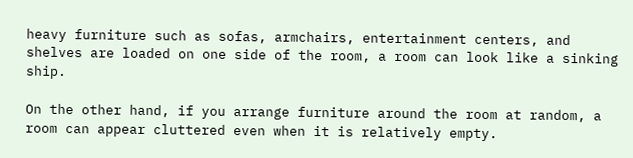heavy furniture such as sofas, armchairs, entertainment centers, and shelves are loaded on one side of the room, a room can look like a sinking ship.

On the other hand, if you arrange furniture around the room at random, a room can appear cluttered even when it is relatively empty.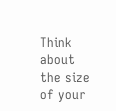Think about the size of your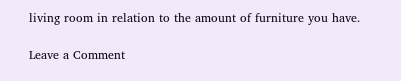living room in relation to the amount of furniture you have.

Leave a Comment